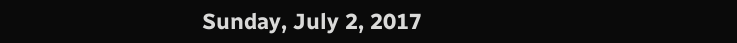Sunday, July 2, 2017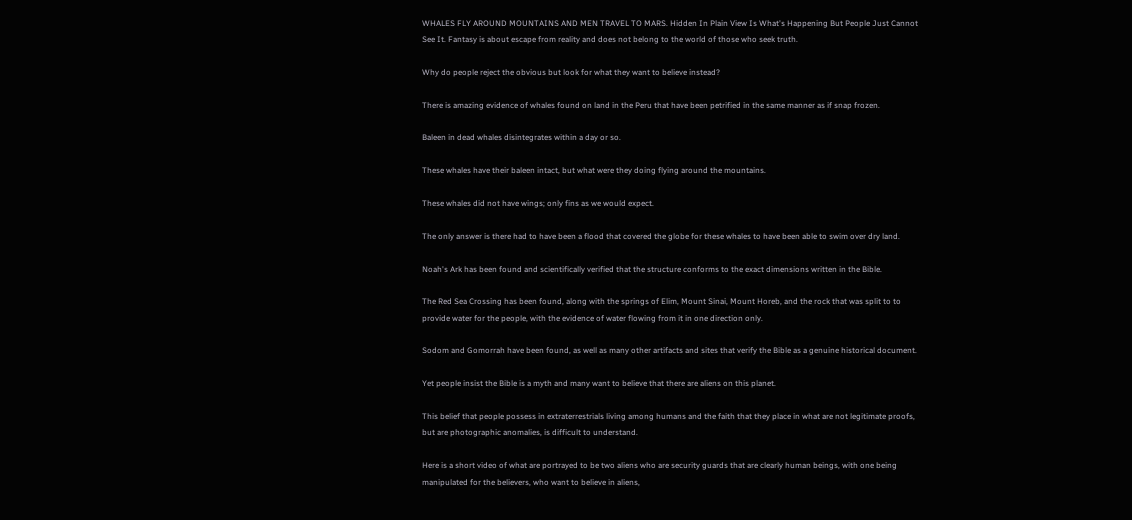WHALES FLY AROUND MOUNTAINS AND MEN TRAVEL TO MARS. Hidden In Plain View Is What's Happening But People Just Cannot See It. Fantasy is about escape from reality and does not belong to the world of those who seek truth.

Why do people reject the obvious but look for what they want to believe instead?

There is amazing evidence of whales found on land in the Peru that have been petrified in the same manner as if snap frozen.

Baleen in dead whales disintegrates within a day or so.

These whales have their baleen intact, but what were they doing flying around the mountains.

These whales did not have wings; only fins as we would expect.

The only answer is there had to have been a flood that covered the globe for these whales to have been able to swim over dry land.

Noah's Ark has been found and scientifically verified that the structure conforms to the exact dimensions written in the Bible.

The Red Sea Crossing has been found, along with the springs of Elim, Mount Sinai, Mount Horeb, and the rock that was split to to provide water for the people, with the evidence of water flowing from it in one direction only.

Sodom and Gomorrah have been found, as well as many other artifacts and sites that verify the Bible as a genuine historical document.

Yet people insist the Bible is a myth and many want to believe that there are aliens on this planet.

This belief that people possess in extraterrestrials living among humans and the faith that they place in what are not legitimate proofs, but are photographic anomalies, is difficult to understand.

Here is a short video of what are portrayed to be two aliens who are security guards that are clearly human beings, with one being manipulated for the believers, who want to believe in aliens,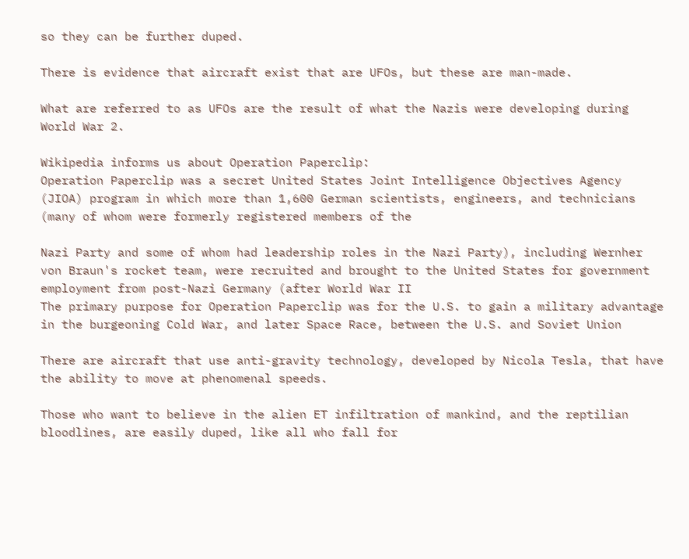so they can be further duped.

There is evidence that aircraft exist that are UFOs, but these are man-made.

What are referred to as UFOs are the result of what the Nazis were developing during World War 2.

Wikipedia informs us about Operation Paperclip:
Operation Paperclip was a secret United States Joint Intelligence Objectives Agency (JIOA) program in which more than 1,600 German scientists, engineers, and technicians (many of whom were formerly registered members of the

Nazi Party and some of whom had leadership roles in the Nazi Party), including Wernher von Braun's rocket team, were recruited and brought to the United States for government employment from post-Nazi Germany (after World War II
The primary purpose for Operation Paperclip was for the U.S. to gain a military advantage in the burgeoning Cold War, and later Space Race, between the U.S. and Soviet Union

There are aircraft that use anti-gravity technology, developed by Nicola Tesla, that have the ability to move at phenomenal speeds.

Those who want to believe in the alien ET infiltration of mankind, and the reptilian bloodlines, are easily duped, like all who fall for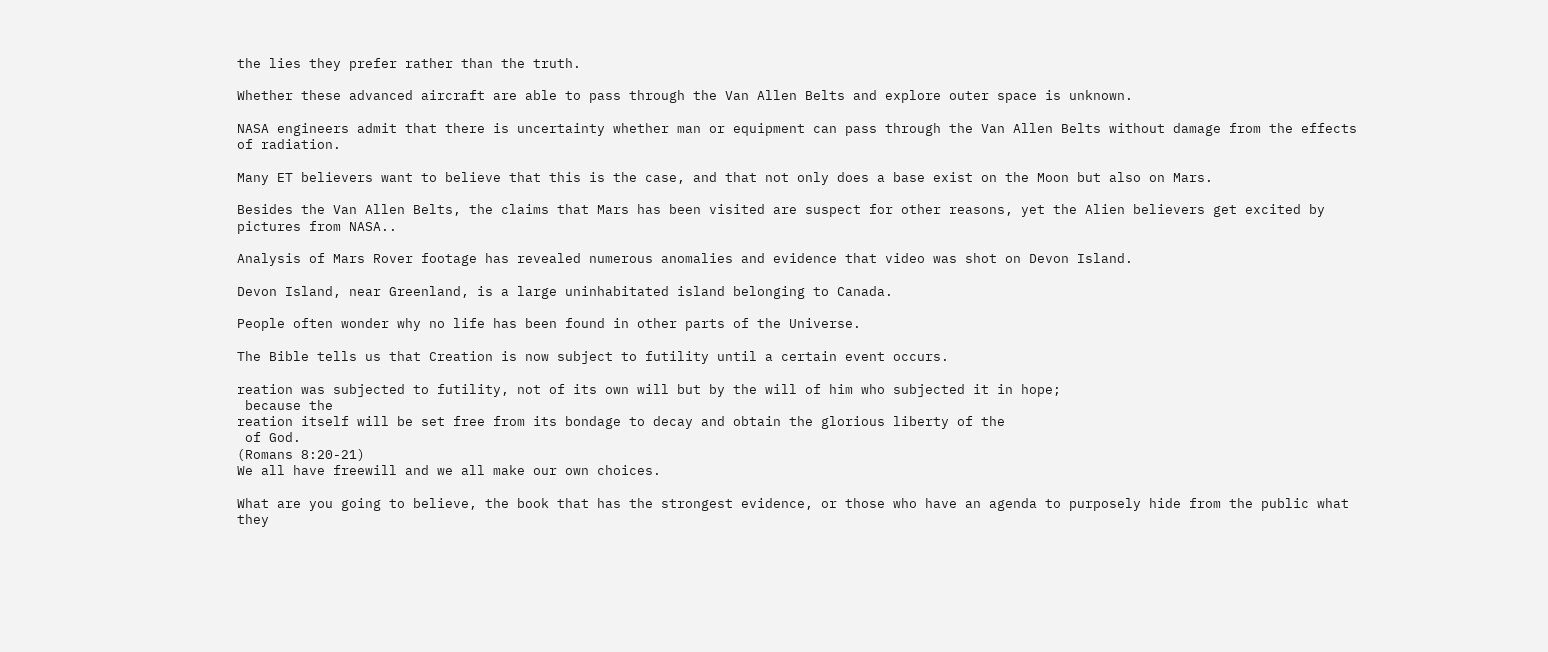the lies they prefer rather than the truth.

Whether these advanced aircraft are able to pass through the Van Allen Belts and explore outer space is unknown.

NASA engineers admit that there is uncertainty whether man or equipment can pass through the Van Allen Belts without damage from the effects of radiation.

Many ET believers want to believe that this is the case, and that not only does a base exist on the Moon but also on Mars.

Besides the Van Allen Belts, the claims that Mars has been visited are suspect for other reasons, yet the Alien believers get excited by pictures from NASA..

Analysis of Mars Rover footage has revealed numerous anomalies and evidence that video was shot on Devon Island.

Devon Island, near Greenland, is a large uninhabitated island belonging to Canada.

People often wonder why no life has been found in other parts of the Universe.

The Bible tells us that Creation is now subject to futility until a certain event occurs.

reation was subjected to futility, not of its own will but by the will of him who subjected it in hope;
 because the
reation itself will be set free from its bondage to decay and obtain the glorious liberty of the
 of God.
(Romans 8:20-21)
We all have freewill and we all make our own choices.

What are you going to believe, the book that has the strongest evidence, or those who have an agenda to purposely hide from the public what they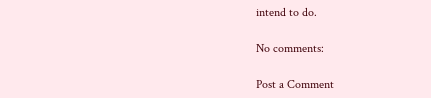intend to do.

No comments:

Post a Comment